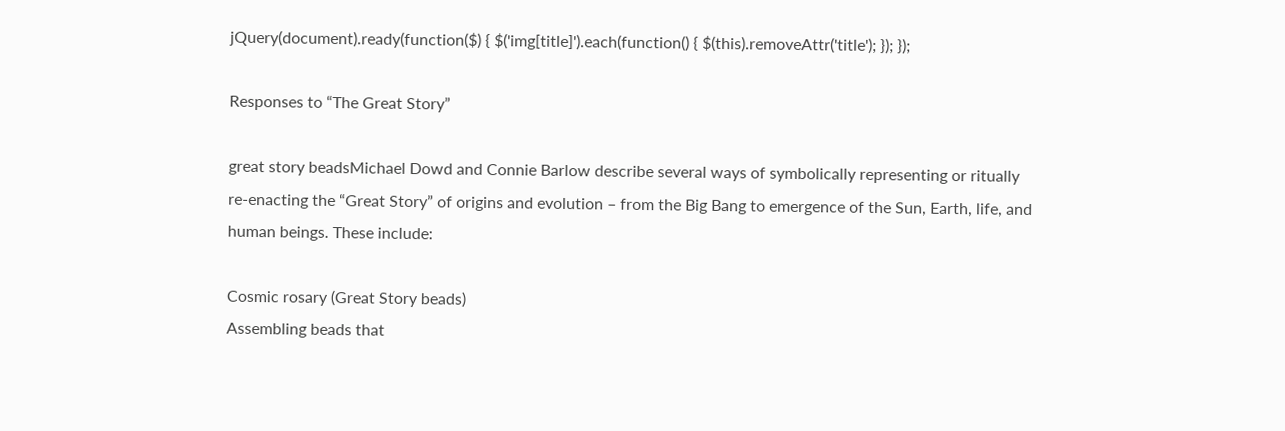jQuery(document).ready(function($) { $('img[title]').each(function() { $(this).removeAttr('title'); }); });

Responses to “The Great Story”

great story beadsMichael Dowd and Connie Barlow describe several ways of symbolically representing or ritually re-enacting the “Great Story” of origins and evolution – from the Big Bang to emergence of the Sun, Earth, life, and human beings. These include:

Cosmic rosary (Great Story beads)
Assembling beads that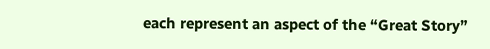each represent an aspect of the “Great Story”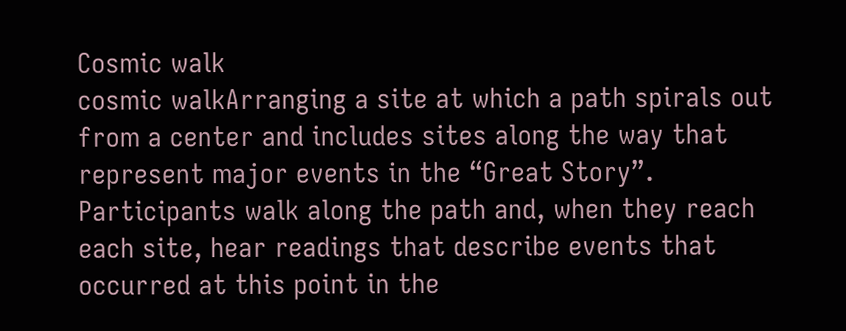Cosmic walk
cosmic walkArranging a site at which a path spirals out from a center and includes sites along the way that represent major events in the “Great Story”. Participants walk along the path and, when they reach each site, hear readings that describe events that occurred at this point in the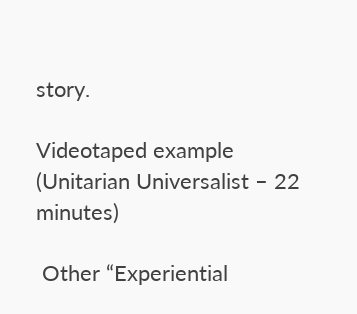story.

Videotaped example (Unitarian Universalist – 22 minutes)

 Other “Experiential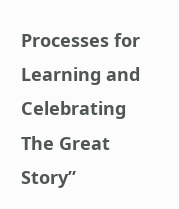Processes for Learning and Celebrating The Great Story”